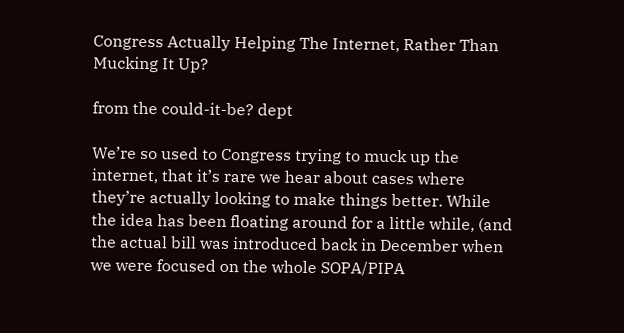Congress Actually Helping The Internet, Rather Than Mucking It Up?

from the could-it-be? dept

We’re so used to Congress trying to muck up the internet, that it’s rare we hear about cases where they’re actually looking to make things better. While the idea has been floating around for a little while, (and the actual bill was introduced back in December when we were focused on the whole SOPA/PIPA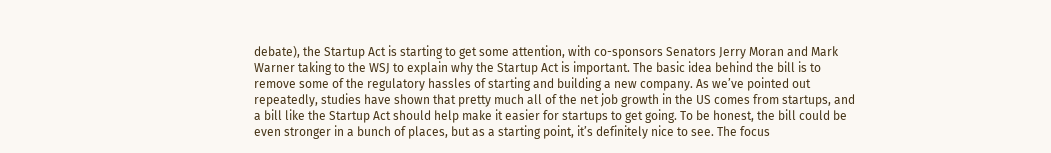debate), the Startup Act is starting to get some attention, with co-sponsors Senators Jerry Moran and Mark Warner taking to the WSJ to explain why the Startup Act is important. The basic idea behind the bill is to remove some of the regulatory hassles of starting and building a new company. As we’ve pointed out repeatedly, studies have shown that pretty much all of the net job growth in the US comes from startups, and a bill like the Startup Act should help make it easier for startups to get going. To be honest, the bill could be even stronger in a bunch of places, but as a starting point, it’s definitely nice to see. The focus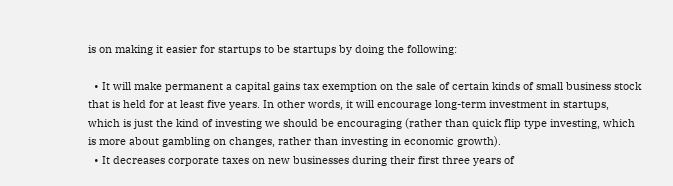is on making it easier for startups to be startups by doing the following:

  • It will make permanent a capital gains tax exemption on the sale of certain kinds of small business stock that is held for at least five years. In other words, it will encourage long-term investment in startups, which is just the kind of investing we should be encouraging (rather than quick flip type investing, which is more about gambling on changes, rather than investing in economic growth).
  • It decreases corporate taxes on new businesses during their first three years of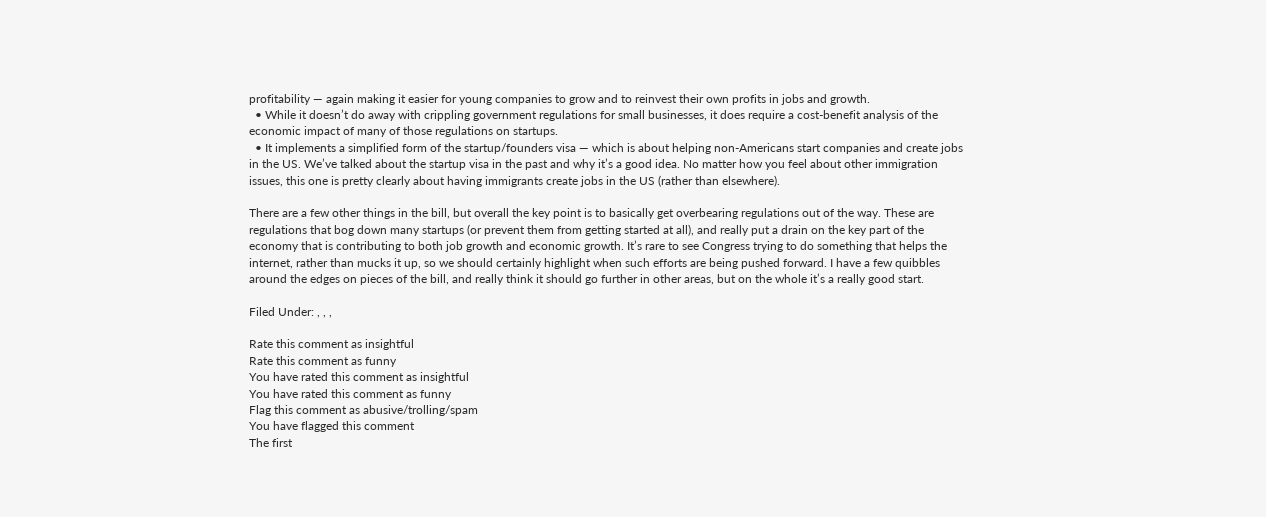profitability — again making it easier for young companies to grow and to reinvest their own profits in jobs and growth.
  • While it doesn’t do away with crippling government regulations for small businesses, it does require a cost-benefit analysis of the economic impact of many of those regulations on startups.
  • It implements a simplified form of the startup/founders visa — which is about helping non-Americans start companies and create jobs in the US. We’ve talked about the startup visa in the past and why it’s a good idea. No matter how you feel about other immigration issues, this one is pretty clearly about having immigrants create jobs in the US (rather than elsewhere).

There are a few other things in the bill, but overall the key point is to basically get overbearing regulations out of the way. These are regulations that bog down many startups (or prevent them from getting started at all), and really put a drain on the key part of the economy that is contributing to both job growth and economic growth. It’s rare to see Congress trying to do something that helps the internet, rather than mucks it up, so we should certainly highlight when such efforts are being pushed forward. I have a few quibbles around the edges on pieces of the bill, and really think it should go further in other areas, but on the whole it’s a really good start.

Filed Under: , , ,

Rate this comment as insightful
Rate this comment as funny
You have rated this comment as insightful
You have rated this comment as funny
Flag this comment as abusive/trolling/spam
You have flagged this comment
The first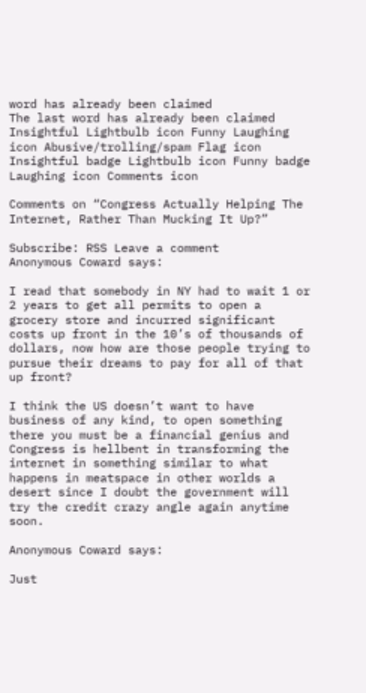word has already been claimed
The last word has already been claimed
Insightful Lightbulb icon Funny Laughing icon Abusive/trolling/spam Flag icon Insightful badge Lightbulb icon Funny badge Laughing icon Comments icon

Comments on “Congress Actually Helping The Internet, Rather Than Mucking It Up?”

Subscribe: RSS Leave a comment
Anonymous Coward says:

I read that somebody in NY had to wait 1 or 2 years to get all permits to open a grocery store and incurred significant costs up front in the 10’s of thousands of dollars, now how are those people trying to pursue their dreams to pay for all of that up front?

I think the US doesn’t want to have business of any kind, to open something there you must be a financial genius and Congress is hellbent in transforming the internet in something similar to what happens in meatspace in other worlds a desert since I doubt the government will try the credit crazy angle again anytime soon.

Anonymous Coward says:

Just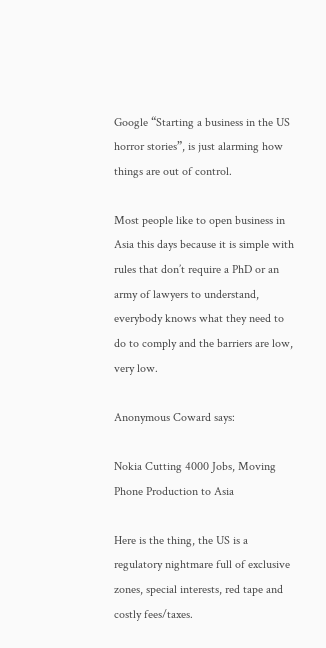Google “Starting a business in the US horror stories”, is just alarming how things are out of control.

Most people like to open business in Asia this days because it is simple with rules that don’t require a PhD or an army of lawyers to understand, everybody knows what they need to do to comply and the barriers are low, very low.

Anonymous Coward says:

Nokia Cutting 4000 Jobs, Moving Phone Production to Asia

Here is the thing, the US is a regulatory nightmare full of exclusive zones, special interests, red tape and costly fees/taxes.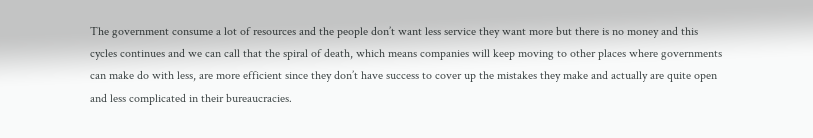The government consume a lot of resources and the people don’t want less service they want more but there is no money and this cycles continues and we can call that the spiral of death, which means companies will keep moving to other places where governments can make do with less, are more efficient since they don’t have success to cover up the mistakes they make and actually are quite open and less complicated in their bureaucracies.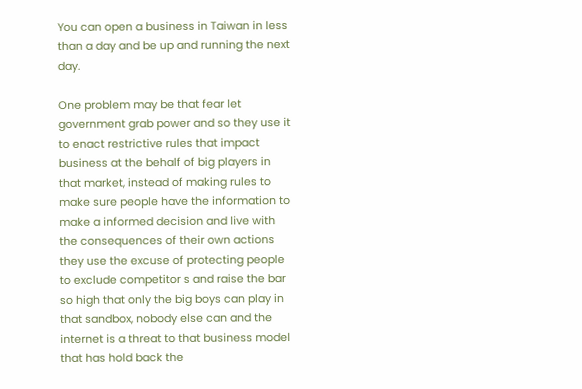You can open a business in Taiwan in less than a day and be up and running the next day.

One problem may be that fear let government grab power and so they use it to enact restrictive rules that impact business at the behalf of big players in that market, instead of making rules to make sure people have the information to make a informed decision and live with the consequences of their own actions they use the excuse of protecting people to exclude competitor s and raise the bar so high that only the big boys can play in that sandbox, nobody else can and the internet is a threat to that business model that has hold back the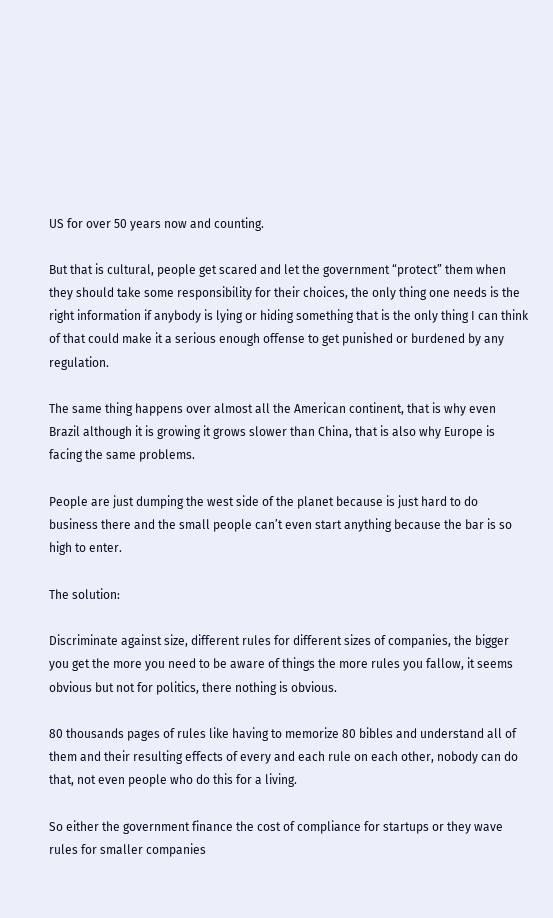US for over 50 years now and counting.

But that is cultural, people get scared and let the government “protect” them when they should take some responsibility for their choices, the only thing one needs is the right information if anybody is lying or hiding something that is the only thing I can think of that could make it a serious enough offense to get punished or burdened by any regulation.

The same thing happens over almost all the American continent, that is why even Brazil although it is growing it grows slower than China, that is also why Europe is facing the same problems.

People are just dumping the west side of the planet because is just hard to do business there and the small people can’t even start anything because the bar is so high to enter.

The solution:

Discriminate against size, different rules for different sizes of companies, the bigger you get the more you need to be aware of things the more rules you fallow, it seems obvious but not for politics, there nothing is obvious.

80 thousands pages of rules like having to memorize 80 bibles and understand all of them and their resulting effects of every and each rule on each other, nobody can do that, not even people who do this for a living.

So either the government finance the cost of compliance for startups or they wave rules for smaller companies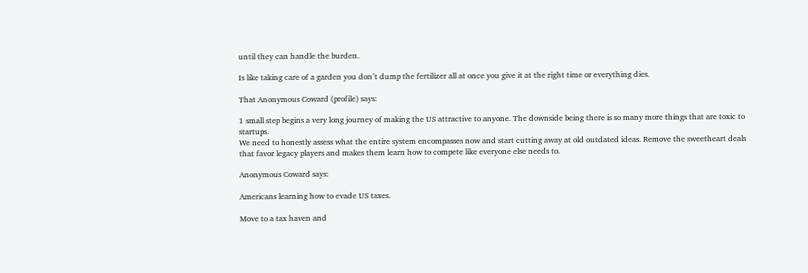until they can handle the burden.

Is like taking care of a garden you don’t dump the fertilizer all at once you give it at the right time or everything dies.

That Anonymous Coward (profile) says:

1 small step begins a very long journey of making the US attractive to anyone. The downside being there is so many more things that are toxic to startups.
We need to honestly assess what the entire system encompasses now and start cutting away at old outdated ideas. Remove the sweetheart deals that favor legacy players and makes them learn how to compete like everyone else needs to.

Anonymous Coward says:

Americans learning how to evade US taxes.

Move to a tax haven and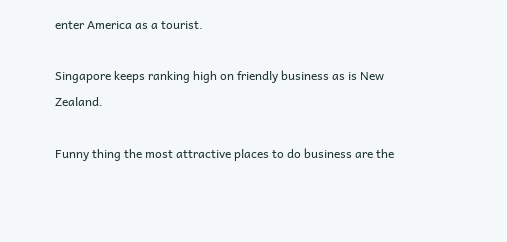enter America as a tourist.

Singapore keeps ranking high on friendly business as is New Zealand.

Funny thing the most attractive places to do business are the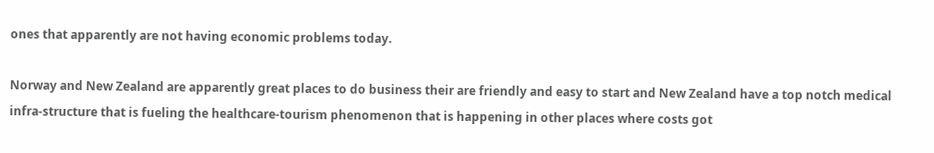ones that apparently are not having economic problems today.

Norway and New Zealand are apparently great places to do business their are friendly and easy to start and New Zealand have a top notch medical infra-structure that is fueling the healthcare-tourism phenomenon that is happening in other places where costs got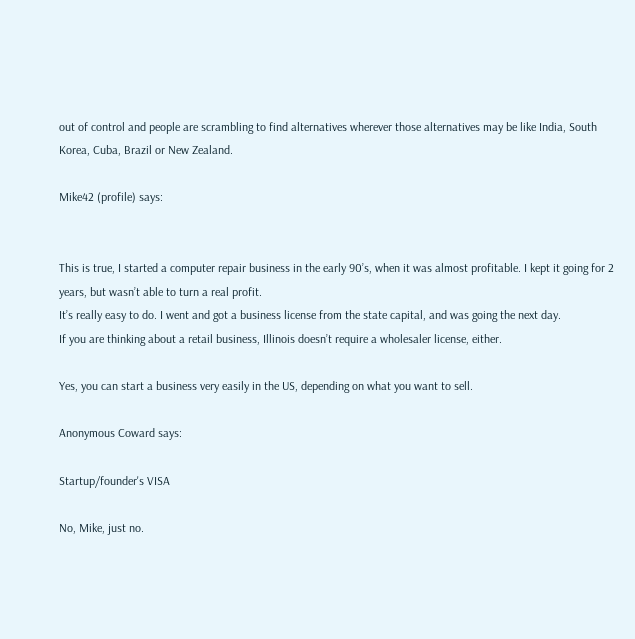out of control and people are scrambling to find alternatives wherever those alternatives may be like India, South Korea, Cuba, Brazil or New Zealand.

Mike42 (profile) says:


This is true, I started a computer repair business in the early 90’s, when it was almost profitable. I kept it going for 2 years, but wasn’t able to turn a real profit.
It’s really easy to do. I went and got a business license from the state capital, and was going the next day.
If you are thinking about a retail business, Illinois doesn’t require a wholesaler license, either.

Yes, you can start a business very easily in the US, depending on what you want to sell.

Anonymous Coward says:

Startup/founder's VISA

No, Mike, just no.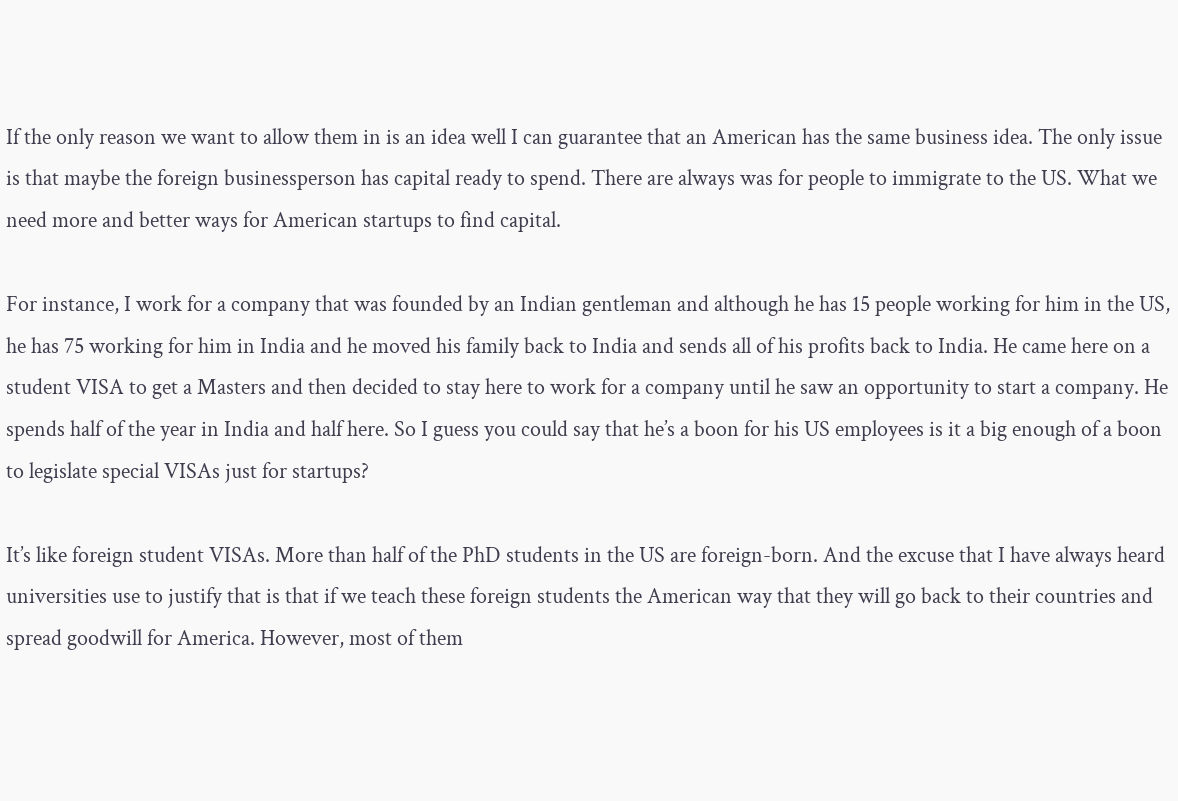If the only reason we want to allow them in is an idea well I can guarantee that an American has the same business idea. The only issue is that maybe the foreign businessperson has capital ready to spend. There are always was for people to immigrate to the US. What we need more and better ways for American startups to find capital.

For instance, I work for a company that was founded by an Indian gentleman and although he has 15 people working for him in the US, he has 75 working for him in India and he moved his family back to India and sends all of his profits back to India. He came here on a student VISA to get a Masters and then decided to stay here to work for a company until he saw an opportunity to start a company. He spends half of the year in India and half here. So I guess you could say that he’s a boon for his US employees is it a big enough of a boon to legislate special VISAs just for startups?

It’s like foreign student VISAs. More than half of the PhD students in the US are foreign-born. And the excuse that I have always heard universities use to justify that is that if we teach these foreign students the American way that they will go back to their countries and spread goodwill for America. However, most of them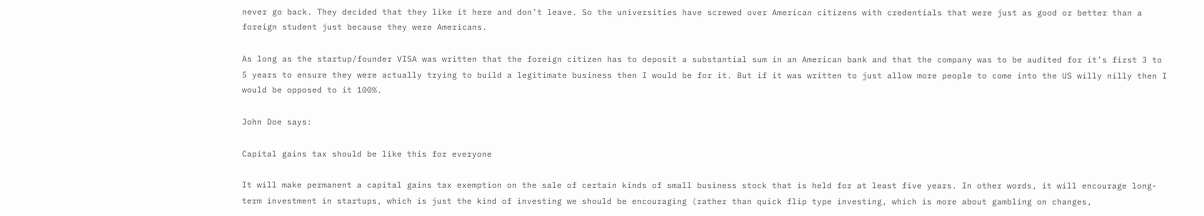never go back. They decided that they like it here and don’t leave. So the universities have screwed over American citizens with credentials that were just as good or better than a foreign student just because they were Americans.

As long as the startup/founder VISA was written that the foreign citizen has to deposit a substantial sum in an American bank and that the company was to be audited for it’s first 3 to 5 years to ensure they were actually trying to build a legitimate business then I would be for it. But if it was written to just allow more people to come into the US willy nilly then I would be opposed to it 100%.

John Doe says:

Capital gains tax should be like this for everyone

It will make permanent a capital gains tax exemption on the sale of certain kinds of small business stock that is held for at least five years. In other words, it will encourage long-term investment in startups, which is just the kind of investing we should be encouraging (rather than quick flip type investing, which is more about gambling on changes,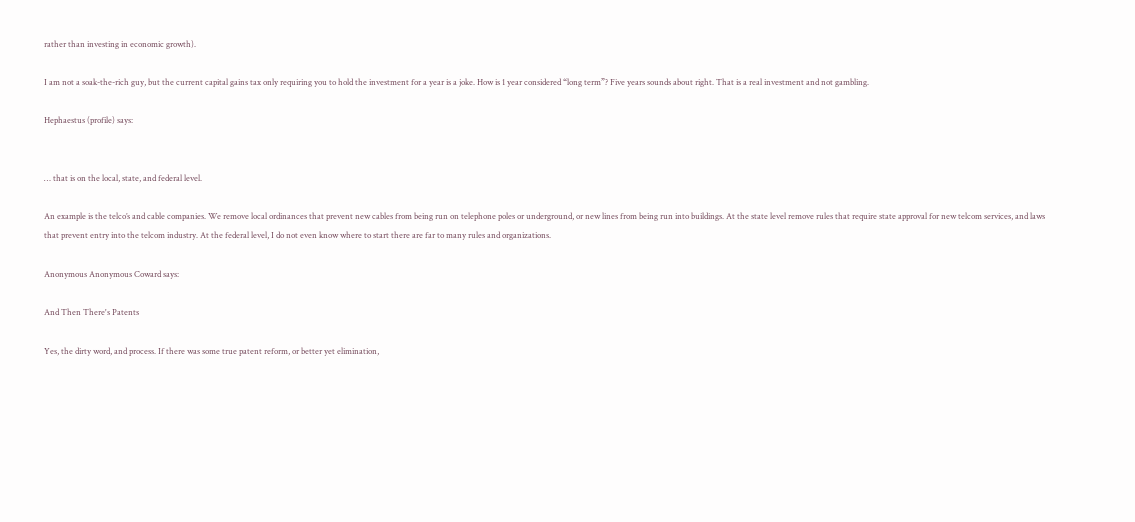rather than investing in economic growth).

I am not a soak-the-rich guy, but the current capital gains tax only requiring you to hold the investment for a year is a joke. How is 1 year considered “long term”? Five years sounds about right. That is a real investment and not gambling.

Hephaestus (profile) says:


… that is on the local, state, and federal level.

An example is the telco’s and cable companies. We remove local ordinances that prevent new cables from being run on telephone poles or underground, or new lines from being run into buildings. At the state level remove rules that require state approval for new telcom services, and laws that prevent entry into the telcom industry. At the federal level, I do not even know where to start there are far to many rules and organizations.

Anonymous Anonymous Coward says:

And Then There's Patents

Yes, the dirty word, and process. If there was some true patent reform, or better yet elimination,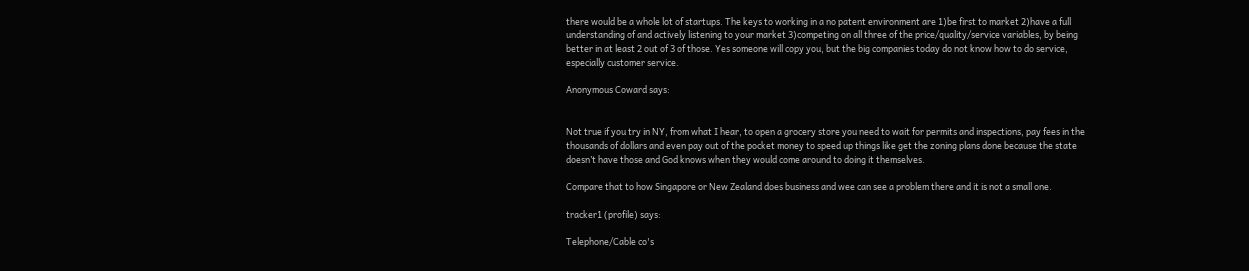there would be a whole lot of startups. The keys to working in a no patent environment are 1)be first to market 2)have a full understanding of and actively listening to your market 3)competing on all three of the price/quality/service variables, by being better in at least 2 out of 3 of those. Yes someone will copy you, but the big companies today do not know how to do service, especially customer service.

Anonymous Coward says:


Not true if you try in NY, from what I hear, to open a grocery store you need to wait for permits and inspections, pay fees in the thousands of dollars and even pay out of the pocket money to speed up things like get the zoning plans done because the state doesn’t have those and God knows when they would come around to doing it themselves.

Compare that to how Singapore or New Zealand does business and wee can see a problem there and it is not a small one.

tracker1 (profile) says:

Telephone/Cable co's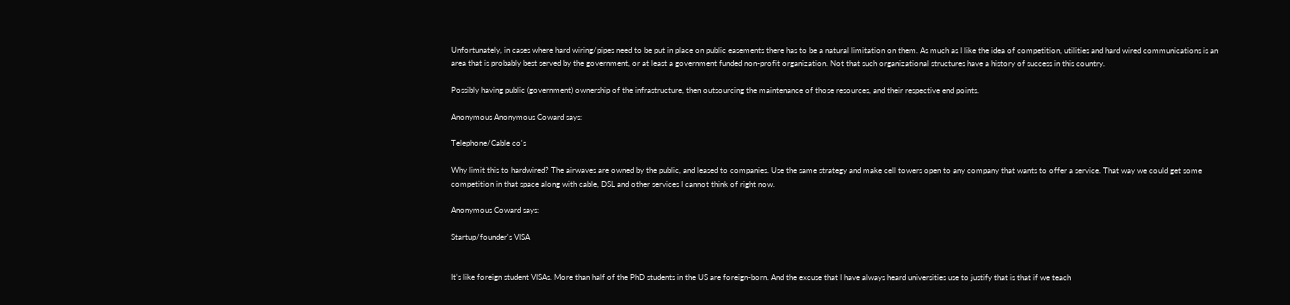Unfortunately, in cases where hard wiring/pipes need to be put in place on public easements there has to be a natural limitation on them. As much as I like the idea of competition, utilities and hard wired communications is an area that is probably best served by the government, or at least a government funded non-profit organization. Not that such organizational structures have a history of success in this country.

Possibly having public (government) ownership of the infrastructure, then outsourcing the maintenance of those resources, and their respective end points.

Anonymous Anonymous Coward says:

Telephone/Cable co's

Why limit this to hardwired? The airwaves are owned by the public, and leased to companies. Use the same strategy and make cell towers open to any company that wants to offer a service. That way we could get some competition in that space along with cable, DSL and other services I cannot think of right now.

Anonymous Coward says:

Startup/founder's VISA


It’s like foreign student VISAs. More than half of the PhD students in the US are foreign-born. And the excuse that I have always heard universities use to justify that is that if we teach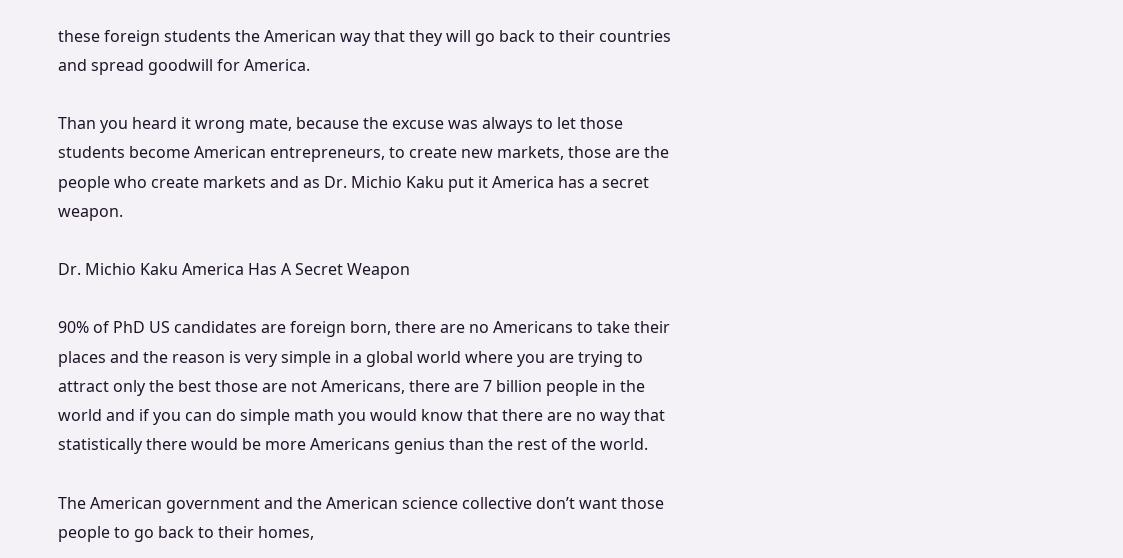these foreign students the American way that they will go back to their countries and spread goodwill for America.

Than you heard it wrong mate, because the excuse was always to let those students become American entrepreneurs, to create new markets, those are the people who create markets and as Dr. Michio Kaku put it America has a secret weapon.

Dr. Michio Kaku America Has A Secret Weapon

90% of PhD US candidates are foreign born, there are no Americans to take their places and the reason is very simple in a global world where you are trying to attract only the best those are not Americans, there are 7 billion people in the world and if you can do simple math you would know that there are no way that statistically there would be more Americans genius than the rest of the world.

The American government and the American science collective don’t want those people to go back to their homes,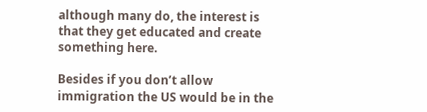although many do, the interest is that they get educated and create something here.

Besides if you don’t allow immigration the US would be in the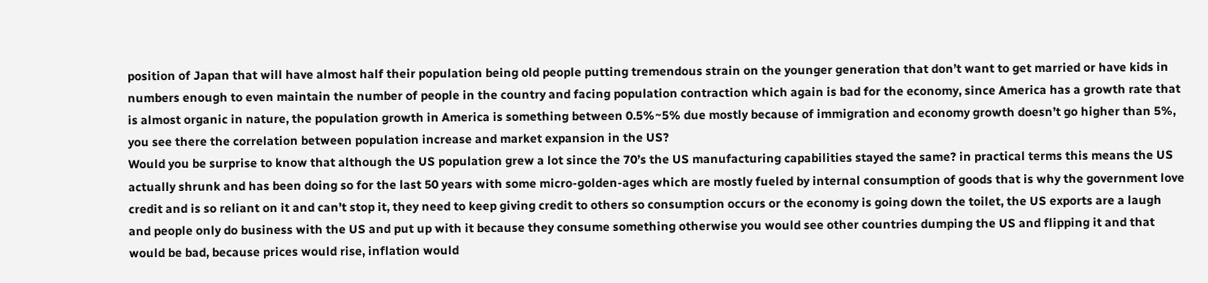position of Japan that will have almost half their population being old people putting tremendous strain on the younger generation that don’t want to get married or have kids in numbers enough to even maintain the number of people in the country and facing population contraction which again is bad for the economy, since America has a growth rate that is almost organic in nature, the population growth in America is something between 0.5%~5% due mostly because of immigration and economy growth doesn’t go higher than 5%, you see there the correlation between population increase and market expansion in the US?
Would you be surprise to know that although the US population grew a lot since the 70’s the US manufacturing capabilities stayed the same? in practical terms this means the US actually shrunk and has been doing so for the last 50 years with some micro-golden-ages which are mostly fueled by internal consumption of goods that is why the government love credit and is so reliant on it and can’t stop it, they need to keep giving credit to others so consumption occurs or the economy is going down the toilet, the US exports are a laugh and people only do business with the US and put up with it because they consume something otherwise you would see other countries dumping the US and flipping it and that would be bad, because prices would rise, inflation would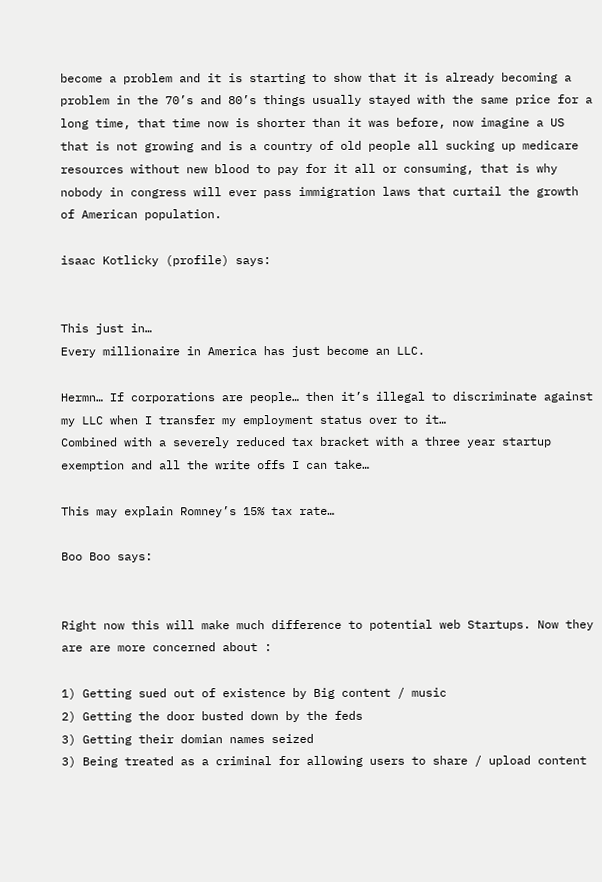become a problem and it is starting to show that it is already becoming a problem in the 70’s and 80’s things usually stayed with the same price for a long time, that time now is shorter than it was before, now imagine a US that is not growing and is a country of old people all sucking up medicare resources without new blood to pay for it all or consuming, that is why nobody in congress will ever pass immigration laws that curtail the growth of American population.

isaac Kotlicky (profile) says:


This just in…
Every millionaire in America has just become an LLC.

Hermn… If corporations are people… then it’s illegal to discriminate against my LLC when I transfer my employment status over to it…
Combined with a severely reduced tax bracket with a three year startup exemption and all the write offs I can take…

This may explain Romney’s 15% tax rate…

Boo Boo says:


Right now this will make much difference to potential web Startups. Now they are are more concerned about :

1) Getting sued out of existence by Big content / music
2) Getting the door busted down by the feds
3) Getting their domian names seized
3) Being treated as a criminal for allowing users to share / upload content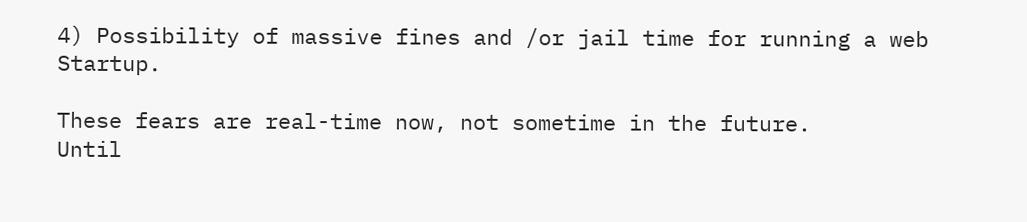4) Possibility of massive fines and /or jail time for running a web Startup.

These fears are real-time now, not sometime in the future.
Until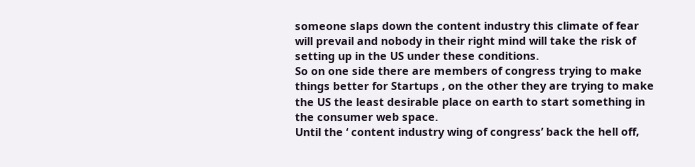someone slaps down the content industry this climate of fear will prevail and nobody in their right mind will take the risk of setting up in the US under these conditions.
So on one side there are members of congress trying to make things better for Startups , on the other they are trying to make the US the least desirable place on earth to start something in the consumer web space.
Until the ‘ content industry wing of congress’ back the hell off,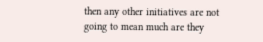then any other initiatives are not going to mean much are they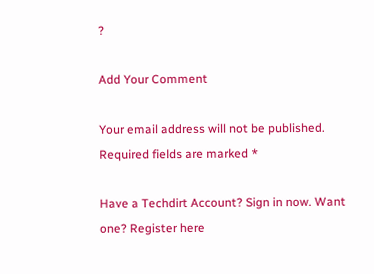?

Add Your Comment

Your email address will not be published. Required fields are marked *

Have a Techdirt Account? Sign in now. Want one? Register here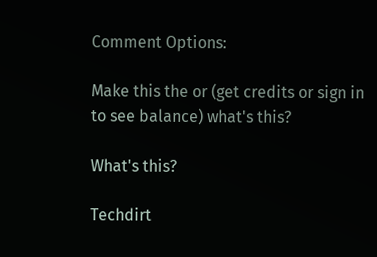Comment Options:

Make this the or (get credits or sign in to see balance) what's this?

What's this?

Techdirt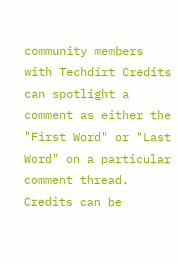community members with Techdirt Credits can spotlight a comment as either the "First Word" or "Last Word" on a particular comment thread. Credits can be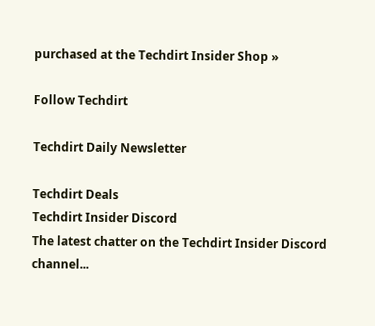purchased at the Techdirt Insider Shop »

Follow Techdirt

Techdirt Daily Newsletter

Techdirt Deals
Techdirt Insider Discord
The latest chatter on the Techdirt Insider Discord channel...